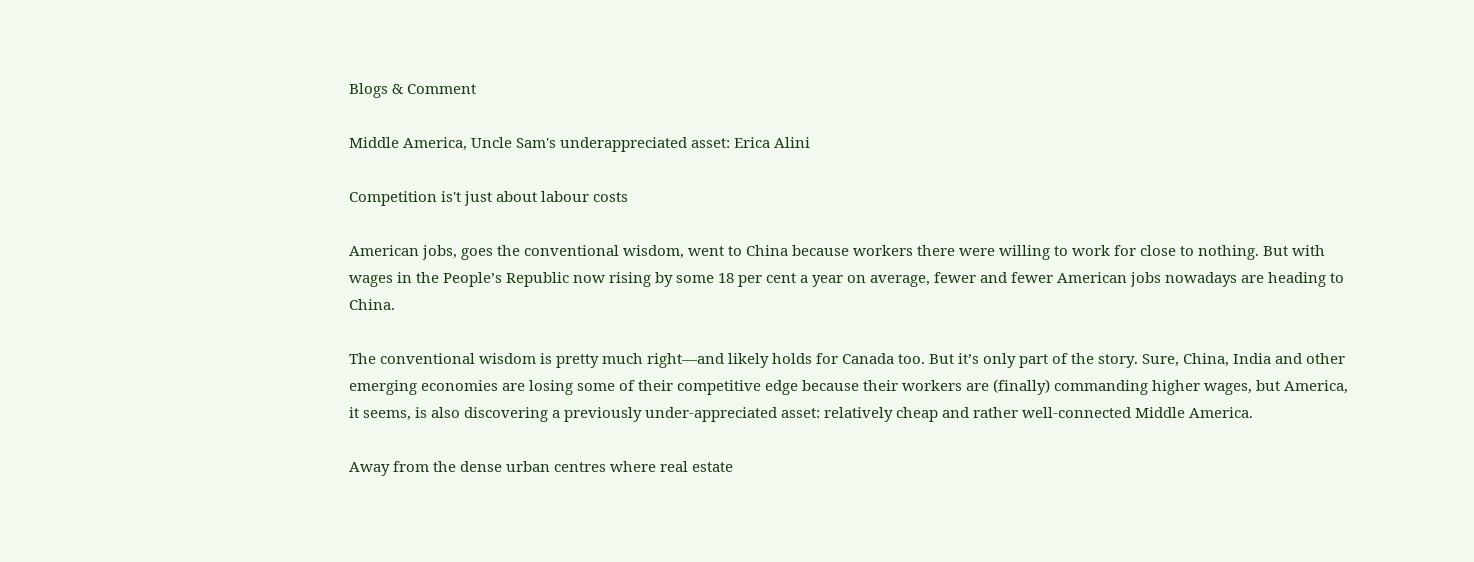Blogs & Comment

Middle America, Uncle Sam's underappreciated asset: Erica Alini

Competition is't just about labour costs

American jobs, goes the conventional wisdom, went to China because workers there were willing to work for close to nothing. But with wages in the People’s Republic now rising by some 18 per cent a year on average, fewer and fewer American jobs nowadays are heading to China.

The conventional wisdom is pretty much right—and likely holds for Canada too. But it’s only part of the story. Sure, China, India and other emerging economies are losing some of their competitive edge because their workers are (finally) commanding higher wages, but America, it seems, is also discovering a previously under-appreciated asset: relatively cheap and rather well-connected Middle America.

Away from the dense urban centres where real estate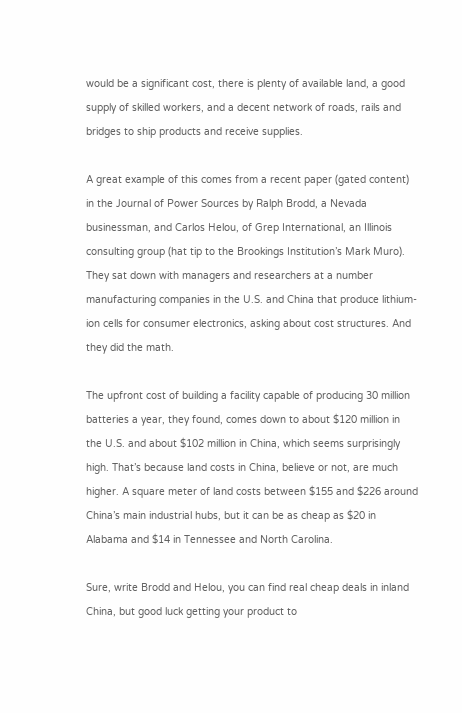would be a significant cost, there is plenty of available land, a good supply of skilled workers, and a decent network of roads, rails and bridges to ship products and receive supplies.

A great example of this comes from a recent paper (gated content) in the Journal of Power Sources by Ralph Brodd, a Nevada businessman, and Carlos Helou, of Grep International, an Illinois consulting group (hat tip to the Brookings Institution’s Mark Muro). They sat down with managers and researchers at a number manufacturing companies in the U.S. and China that produce lithium-ion cells for consumer electronics, asking about cost structures. And they did the math.

The upfront cost of building a facility capable of producing 30 million batteries a year, they found, comes down to about $120 million in the U.S. and about $102 million in China, which seems surprisingly high. That’s because land costs in China, believe or not, are much higher. A square meter of land costs between $155 and $226 around China’s main industrial hubs, but it can be as cheap as $20 in Alabama and $14 in Tennessee and North Carolina.

Sure, write Brodd and Helou, you can find real cheap deals in inland China, but good luck getting your product to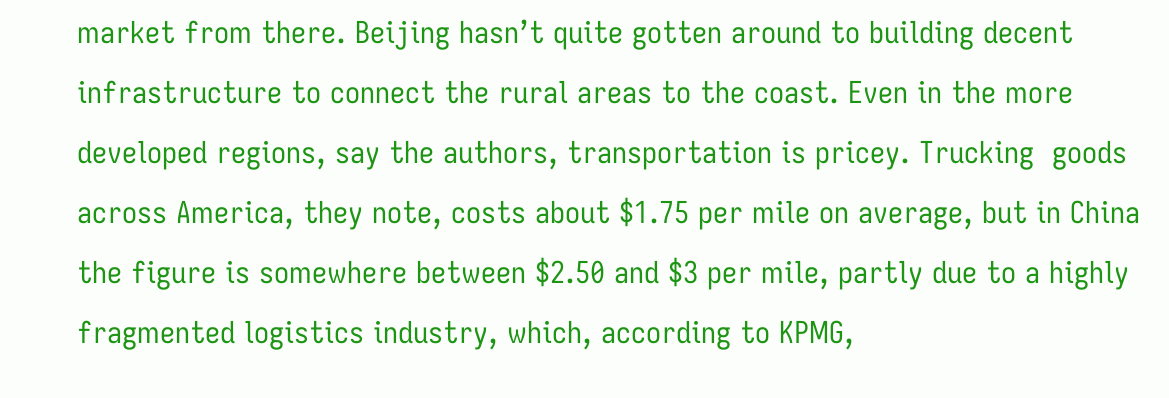market from there. Beijing hasn’t quite gotten around to building decent infrastructure to connect the rural areas to the coast. Even in the more developed regions, say the authors, transportation is pricey. Trucking  goods across America, they note, costs about $1.75 per mile on average, but in China the figure is somewhere between $2.50 and $3 per mile, partly due to a highly fragmented logistics industry, which, according to KPMG,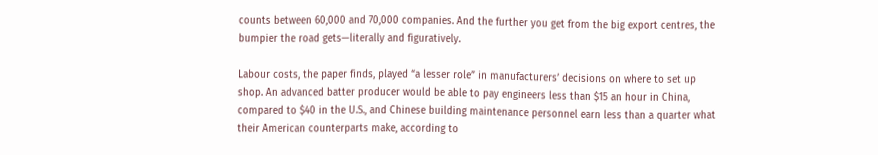counts between 60,000 and 70,000 companies. And the further you get from the big export centres, the bumpier the road gets—literally and figuratively.

Labour costs, the paper finds, played “a lesser role” in manufacturers’ decisions on where to set up shop. An advanced batter producer would be able to pay engineers less than $15 an hour in China, compared to $40 in the U.S., and Chinese building maintenance personnel earn less than a quarter what their American counterparts make, according to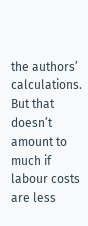the authors’ calculations. But that doesn’t amount to much if labour costs are less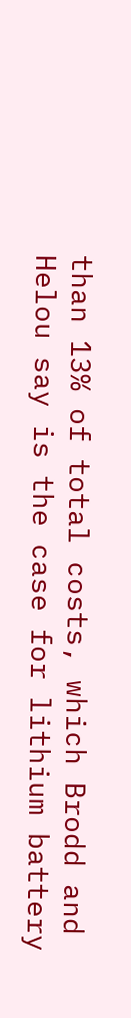than 13% of total costs, which Brodd and Helou say is the case for lithium battery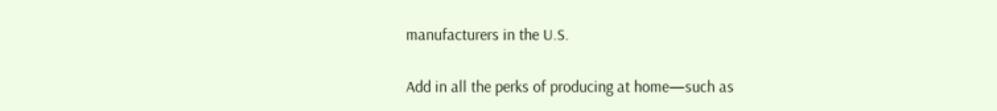manufacturers in the U.S.

Add in all the perks of producing at home—such as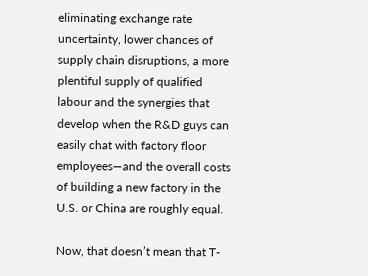eliminating exchange rate uncertainty, lower chances of supply chain disruptions, a more plentiful supply of qualified labour and the synergies that develop when the R&D guys can easily chat with factory floor employees—and the overall costs of building a new factory in the U.S. or China are roughly equal.

Now, that doesn’t mean that T-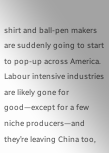shirt and ball-pen makers are suddenly going to start to pop-up across America. Labour intensive industries are likely gone for good—except for a few niche producers—and they’re leaving China too,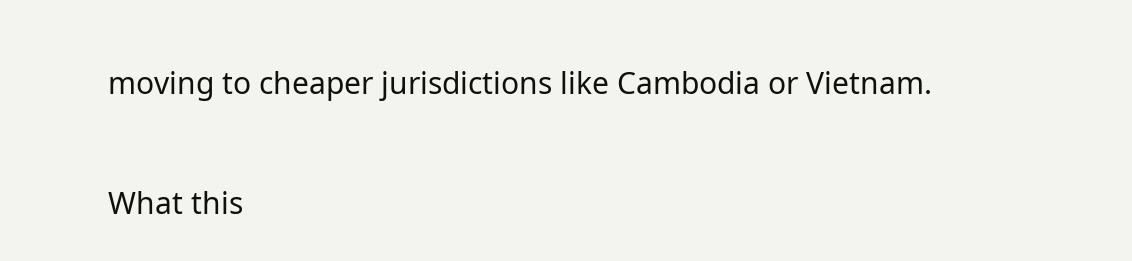moving to cheaper jurisdictions like Cambodia or Vietnam.

What this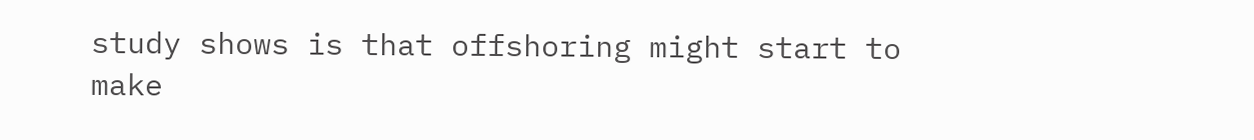study shows is that offshoring might start to make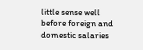little sense well before foreign and domestic salaries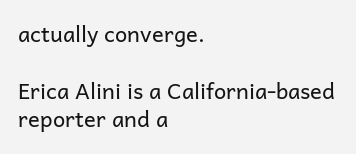actually converge.

Erica Alini is a California-based reporter and a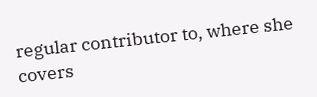regular contributor to, where she covers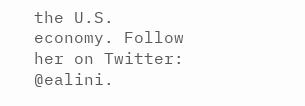the U.S. economy. Follow her on Twitter: @ealini.